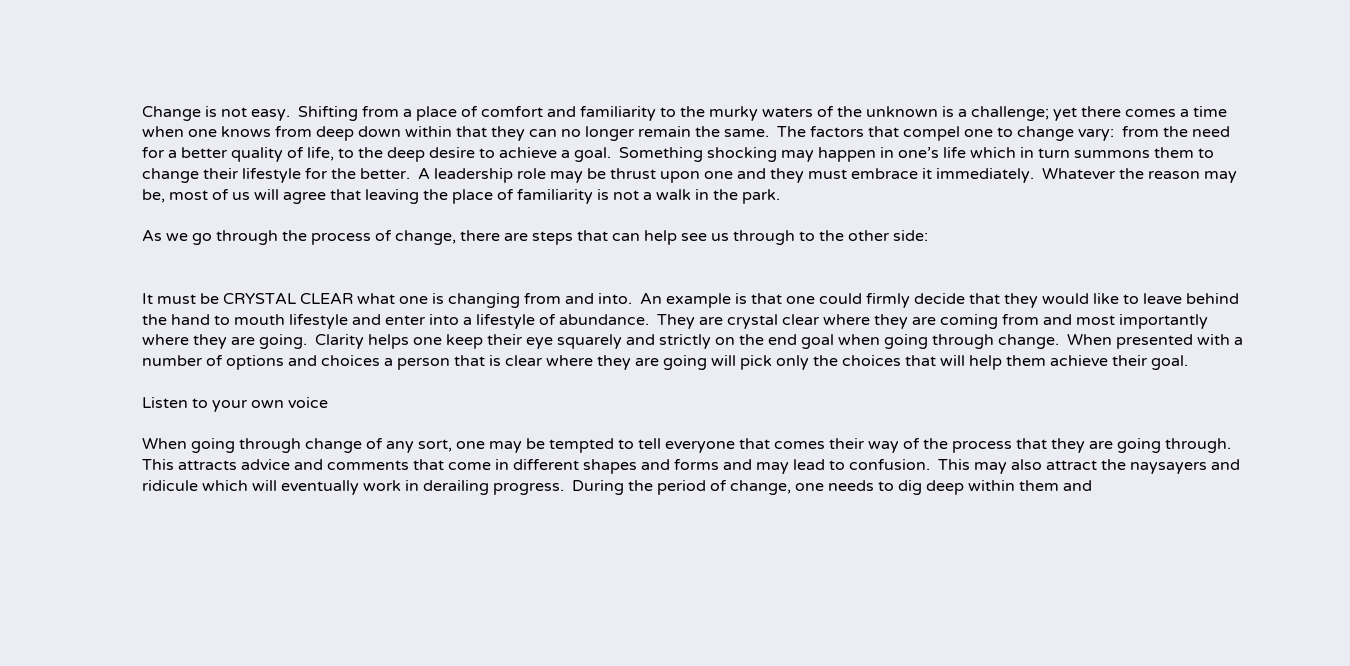Change is not easy.  Shifting from a place of comfort and familiarity to the murky waters of the unknown is a challenge; yet there comes a time when one knows from deep down within that they can no longer remain the same.  The factors that compel one to change vary:  from the need for a better quality of life, to the deep desire to achieve a goal.  Something shocking may happen in one’s life which in turn summons them to change their lifestyle for the better.  A leadership role may be thrust upon one and they must embrace it immediately.  Whatever the reason may be, most of us will agree that leaving the place of familiarity is not a walk in the park.

As we go through the process of change, there are steps that can help see us through to the other side:


It must be CRYSTAL CLEAR what one is changing from and into.  An example is that one could firmly decide that they would like to leave behind the hand to mouth lifestyle and enter into a lifestyle of abundance.  They are crystal clear where they are coming from and most importantly where they are going.  Clarity helps one keep their eye squarely and strictly on the end goal when going through change.  When presented with a number of options and choices a person that is clear where they are going will pick only the choices that will help them achieve their goal.

Listen to your own voice

When going through change of any sort, one may be tempted to tell everyone that comes their way of the process that they are going through.  This attracts advice and comments that come in different shapes and forms and may lead to confusion.  This may also attract the naysayers and ridicule which will eventually work in derailing progress.  During the period of change, one needs to dig deep within them and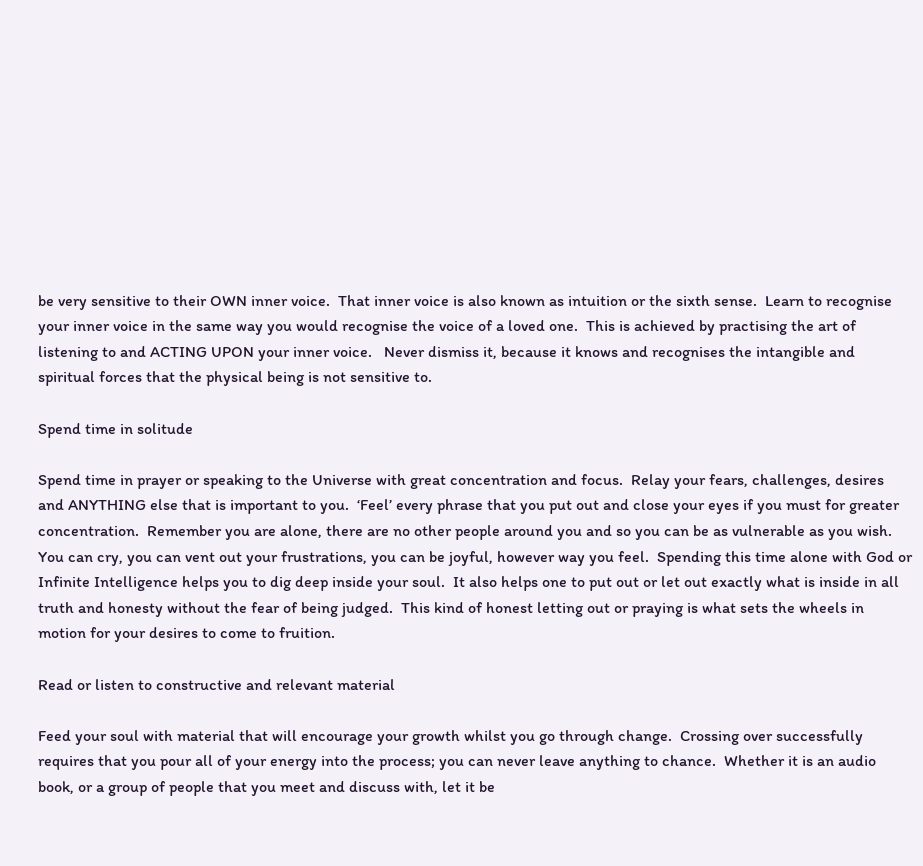be very sensitive to their OWN inner voice.  That inner voice is also known as intuition or the sixth sense.  Learn to recognise your inner voice in the same way you would recognise the voice of a loved one.  This is achieved by practising the art of listening to and ACTING UPON your inner voice.   Never dismiss it, because it knows and recognises the intangible and spiritual forces that the physical being is not sensitive to.

Spend time in solitude

Spend time in prayer or speaking to the Universe with great concentration and focus.  Relay your fears, challenges, desires and ANYTHING else that is important to you.  ‘Feel’ every phrase that you put out and close your eyes if you must for greater concentration.  Remember you are alone, there are no other people around you and so you can be as vulnerable as you wish.  You can cry, you can vent out your frustrations, you can be joyful, however way you feel.  Spending this time alone with God or Infinite Intelligence helps you to dig deep inside your soul.  It also helps one to put out or let out exactly what is inside in all truth and honesty without the fear of being judged.  This kind of honest letting out or praying is what sets the wheels in motion for your desires to come to fruition.

Read or listen to constructive and relevant material

Feed your soul with material that will encourage your growth whilst you go through change.  Crossing over successfully requires that you pour all of your energy into the process; you can never leave anything to chance.  Whether it is an audio book, or a group of people that you meet and discuss with, let it be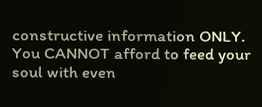constructive information ONLY.  You CANNOT afford to feed your soul with even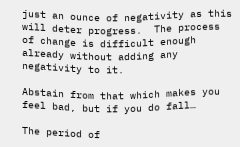just an ounce of negativity as this will deter progress.  The process of change is difficult enough already without adding any negativity to it.

Abstain from that which makes you feel bad, but if you do fall…

The period of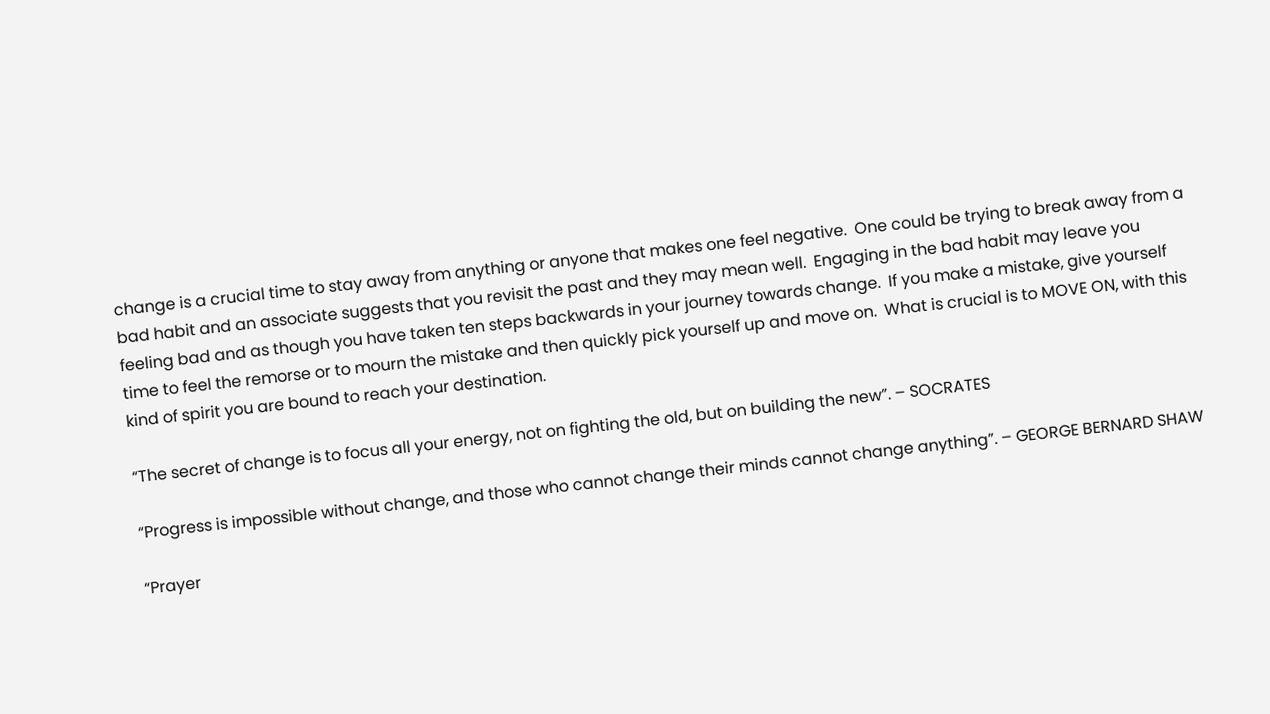change is a crucial time to stay away from anything or anyone that makes one feel negative.  One could be trying to break away from a bad habit and an associate suggests that you revisit the past and they may mean well.  Engaging in the bad habit may leave you feeling bad and as though you have taken ten steps backwards in your journey towards change.  If you make a mistake, give yourself time to feel the remorse or to mourn the mistake and then quickly pick yourself up and move on.  What is crucial is to MOVE ON, with this kind of spirit you are bound to reach your destination.

“The secret of change is to focus all your energy, not on fighting the old, but on building the new”. – SOCRATES

“Progress is impossible without change, and those who cannot change their minds cannot change anything”. – GEORGE BERNARD SHAW

“Prayer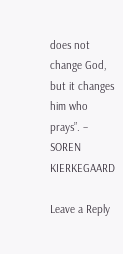does not change God, but it changes him who prays”. – SOREN KIERKEGAARD

Leave a Reply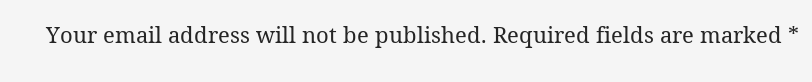Your email address will not be published. Required fields are marked *